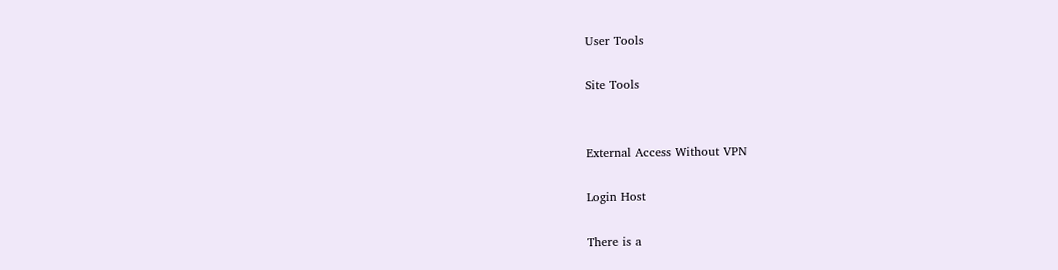User Tools

Site Tools


External Access Without VPN

Login Host

There is a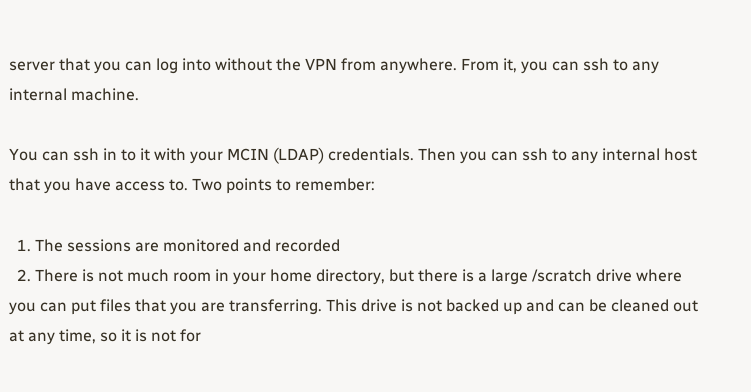server that you can log into without the VPN from anywhere. From it, you can ssh to any internal machine.

You can ssh in to it with your MCIN (LDAP) credentials. Then you can ssh to any internal host that you have access to. Two points to remember:

  1. The sessions are monitored and recorded
  2. There is not much room in your home directory, but there is a large /scratch drive where you can put files that you are transferring. This drive is not backed up and can be cleaned out at any time, so it is not for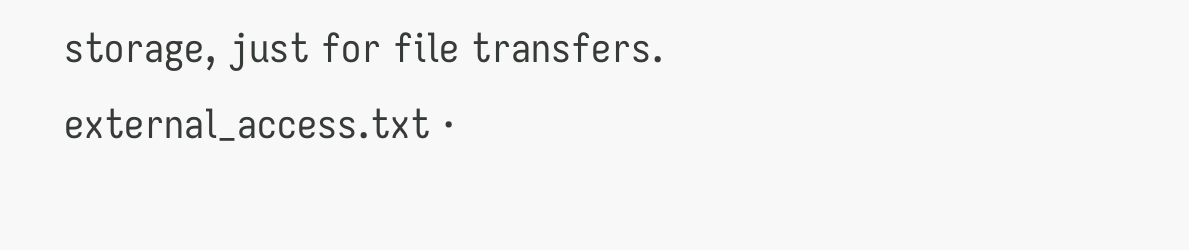storage, just for file transfers.
external_access.txt ·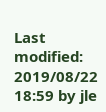Last modified: 2019/08/22 18:59 by jle